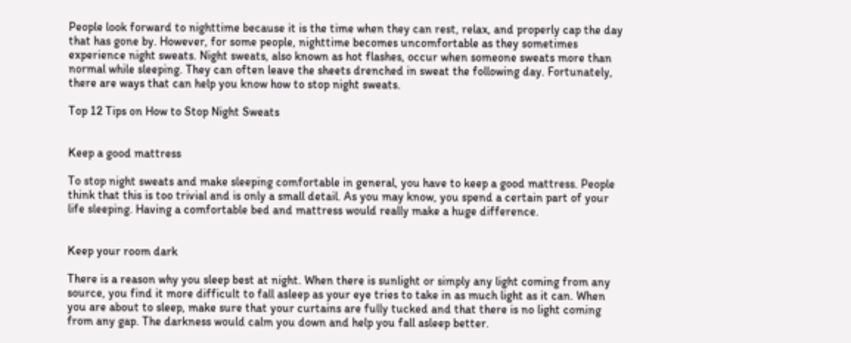People look forward to nighttime because it is the time when they can rest, relax, and properly cap the day that has gone by. However, for some people, nighttime becomes uncomfortable as they sometimes experience night sweats. Night sweats, also known as hot flashes, occur when someone sweats more than normal while sleeping. They can often leave the sheets drenched in sweat the following day. Fortunately, there are ways that can help you know how to stop night sweats.

Top 12 Tips on How to Stop Night Sweats


Keep a good mattress

To stop night sweats and make sleeping comfortable in general, you have to keep a good mattress. People think that this is too trivial and is only a small detail. As you may know, you spend a certain part of your life sleeping. Having a comfortable bed and mattress would really make a huge difference.


Keep your room dark

There is a reason why you sleep best at night. When there is sunlight or simply any light coming from any source, you find it more difficult to fall asleep as your eye tries to take in as much light as it can. When you are about to sleep, make sure that your curtains are fully tucked and that there is no light coming from any gap. The darkness would calm you down and help you fall asleep better.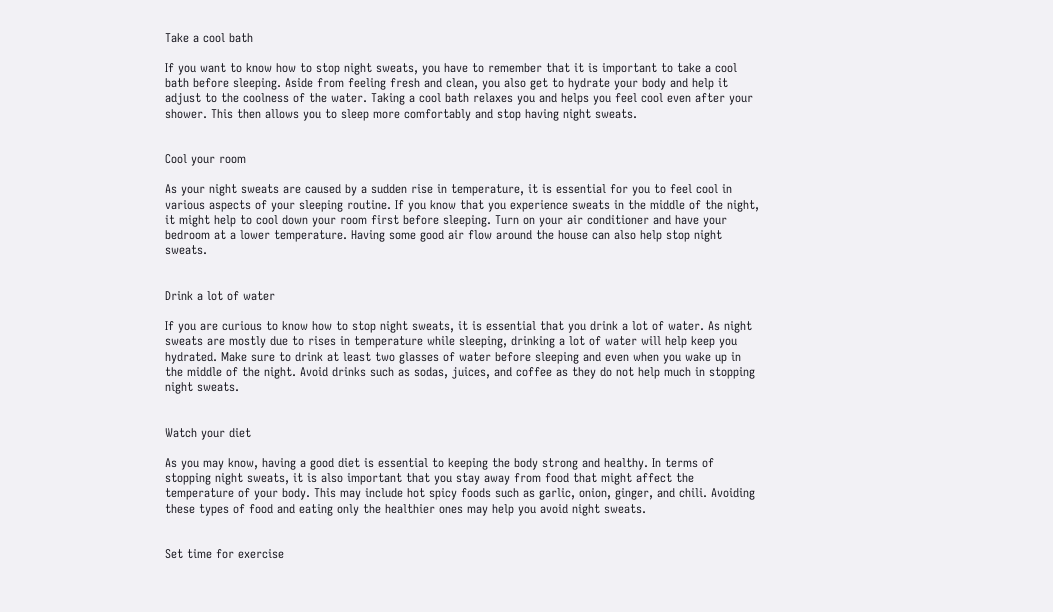Take a cool bath

If you want to know how to stop night sweats, you have to remember that it is important to take a cool bath before sleeping. Aside from feeling fresh and clean, you also get to hydrate your body and help it adjust to the coolness of the water. Taking a cool bath relaxes you and helps you feel cool even after your shower. This then allows you to sleep more comfortably and stop having night sweats.


Cool your room

As your night sweats are caused by a sudden rise in temperature, it is essential for you to feel cool in various aspects of your sleeping routine. If you know that you experience sweats in the middle of the night, it might help to cool down your room first before sleeping. Turn on your air conditioner and have your bedroom at a lower temperature. Having some good air flow around the house can also help stop night sweats.


Drink a lot of water

If you are curious to know how to stop night sweats, it is essential that you drink a lot of water. As night sweats are mostly due to rises in temperature while sleeping, drinking a lot of water will help keep you hydrated. Make sure to drink at least two glasses of water before sleeping and even when you wake up in the middle of the night. Avoid drinks such as sodas, juices, and coffee as they do not help much in stopping night sweats.


Watch your diet

As you may know, having a good diet is essential to keeping the body strong and healthy. In terms of stopping night sweats, it is also important that you stay away from food that might affect the temperature of your body. This may include hot spicy foods such as garlic, onion, ginger, and chili. Avoiding these types of food and eating only the healthier ones may help you avoid night sweats.


Set time for exercise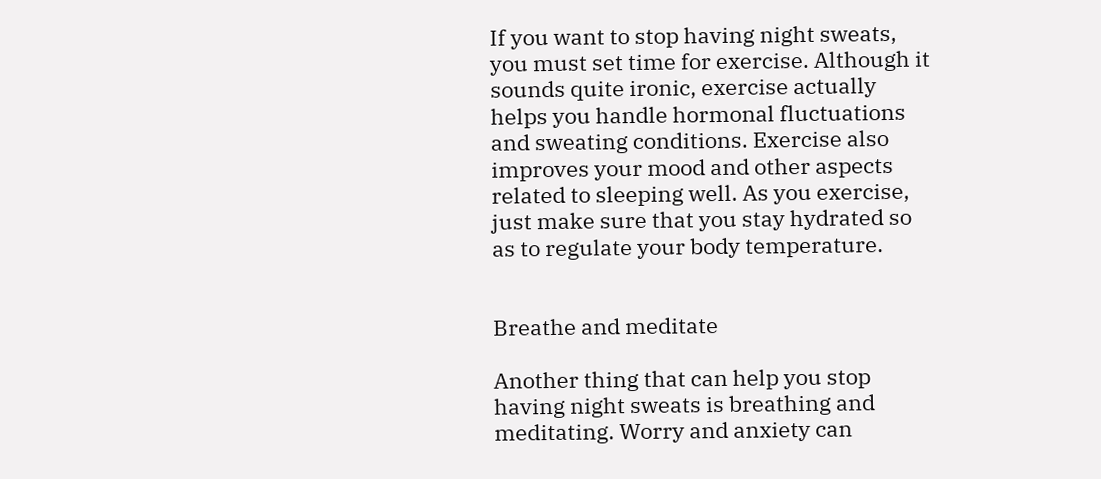If you want to stop having night sweats, you must set time for exercise. Although it sounds quite ironic, exercise actually helps you handle hormonal fluctuations and sweating conditions. Exercise also improves your mood and other aspects related to sleeping well. As you exercise, just make sure that you stay hydrated so as to regulate your body temperature.


Breathe and meditate

Another thing that can help you stop having night sweats is breathing and meditating. Worry and anxiety can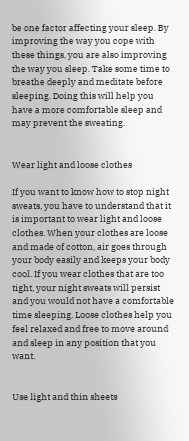be one factor affecting your sleep. By improving the way you cope with these things, you are also improving the way you sleep. Take some time to breathe deeply and meditate before sleeping. Doing this will help you have a more comfortable sleep and may prevent the sweating.


Wear light and loose clothes

If you want to know how to stop night sweats, you have to understand that it is important to wear light and loose clothes. When your clothes are loose and made of cotton, air goes through your body easily and keeps your body cool. If you wear clothes that are too tight, your night sweats will persist and you would not have a comfortable time sleeping. Loose clothes help you feel relaxed and free to move around and sleep in any position that you want.


Use light and thin sheets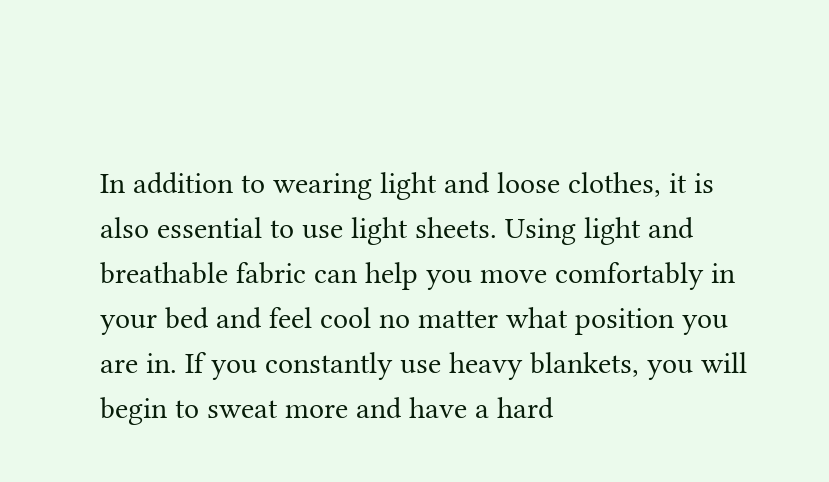In addition to wearing light and loose clothes, it is also essential to use light sheets. Using light and breathable fabric can help you move comfortably in your bed and feel cool no matter what position you are in. If you constantly use heavy blankets, you will begin to sweat more and have a hard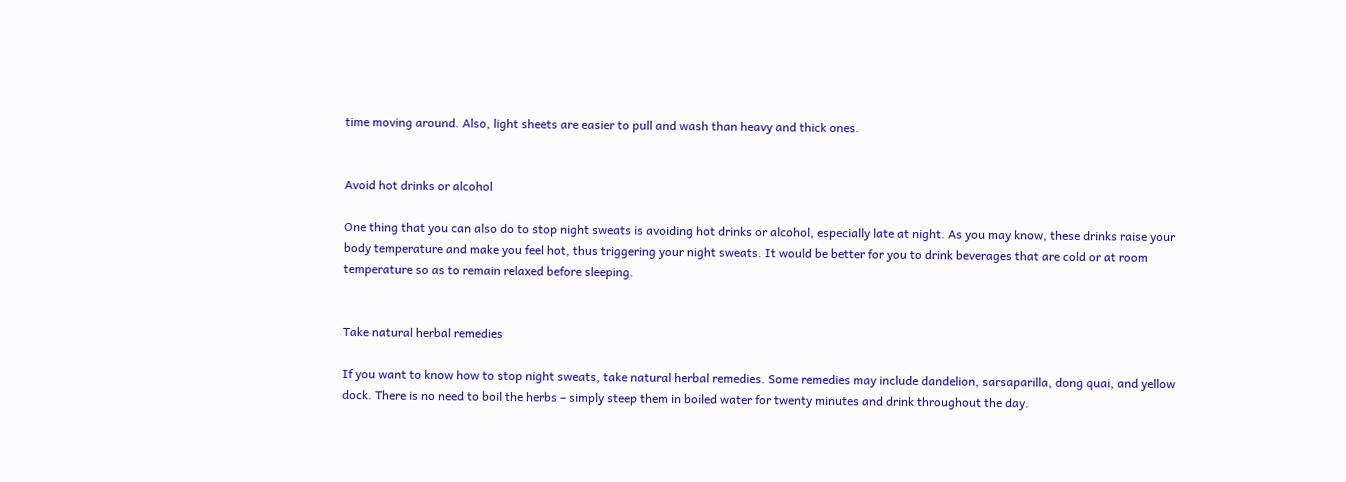time moving around. Also, light sheets are easier to pull and wash than heavy and thick ones.


Avoid hot drinks or alcohol

One thing that you can also do to stop night sweats is avoiding hot drinks or alcohol, especially late at night. As you may know, these drinks raise your body temperature and make you feel hot, thus triggering your night sweats. It would be better for you to drink beverages that are cold or at room temperature so as to remain relaxed before sleeping.


Take natural herbal remedies

If you want to know how to stop night sweats, take natural herbal remedies. Some remedies may include dandelion, sarsaparilla, dong quai, and yellow dock. There is no need to boil the herbs – simply steep them in boiled water for twenty minutes and drink throughout the day.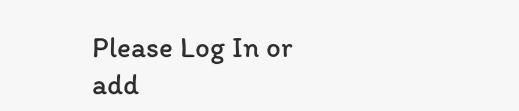Please Log In or add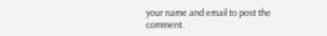your name and email to post the comment.